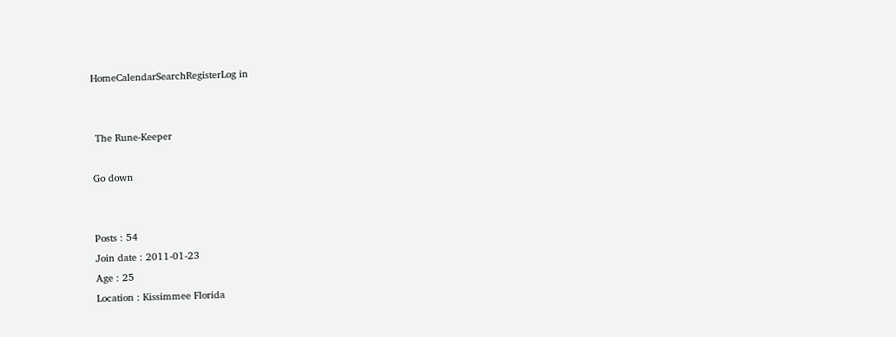HomeCalendarSearchRegisterLog in


 The Rune-Keeper

Go down


Posts : 54
Join date : 2011-01-23
Age : 25
Location : Kissimmee Florida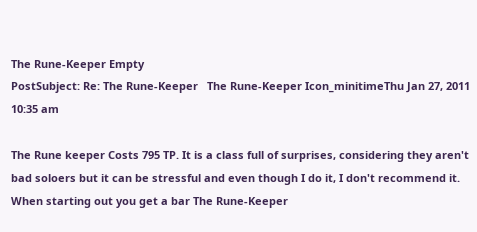The Rune-Keeper Empty
PostSubject: Re: The Rune-Keeper   The Rune-Keeper Icon_minitimeThu Jan 27, 2011 10:35 am

The Rune keeper Costs 795 TP. It is a class full of surprises, considering they aren't bad soloers but it can be stressful and even though I do it, I don't recommend it.
When starting out you get a bar The Rune-Keeper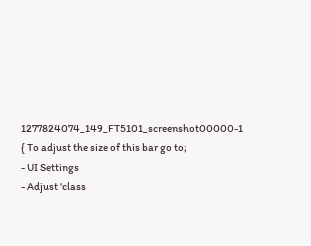1277824074_149_FT5101_screenshot00000-1
{ To adjust the size of this bar go to;
- UI Settings
- Adjust 'class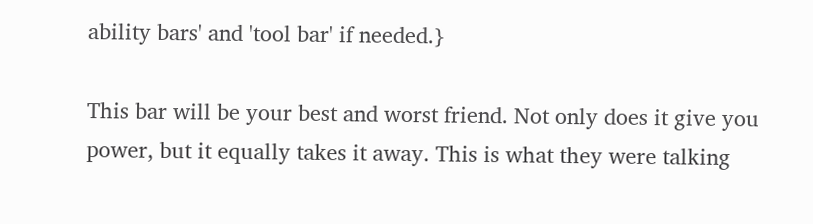ability bars' and 'tool bar' if needed.}

This bar will be your best and worst friend. Not only does it give you power, but it equally takes it away. This is what they were talking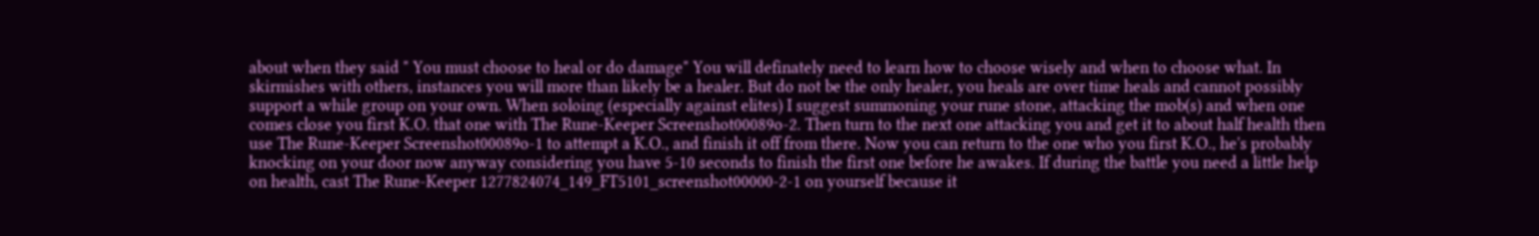about when they said " You must choose to heal or do damage" You will definately need to learn how to choose wisely and when to choose what. In skirmishes with others, instances you will more than likely be a healer. But do not be the only healer, you heals are over time heals and cannot possibly support a while group on your own. When soloing (especially against elites) I suggest summoning your rune stone, attacking the mob(s) and when one comes close you first K.O. that one with The Rune-Keeper Screenshot00089o-2. Then turn to the next one attacking you and get it to about half health then use The Rune-Keeper Screenshot00089o-1 to attempt a K.O., and finish it off from there. Now you can return to the one who you first K.O., he's probably knocking on your door now anyway considering you have 5-10 seconds to finish the first one before he awakes. If during the battle you need a little help on health, cast The Rune-Keeper 1277824074_149_FT5101_screenshot00000-2-1 on yourself because it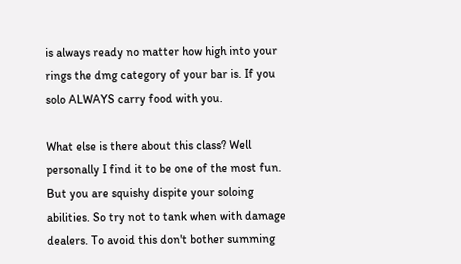is always ready no matter how high into your rings the dmg category of your bar is. If you solo ALWAYS carry food with you.

What else is there about this class? Well personally I find it to be one of the most fun. But you are squishy dispite your soloing abilities. So try not to tank when with damage dealers. To avoid this don't bother summing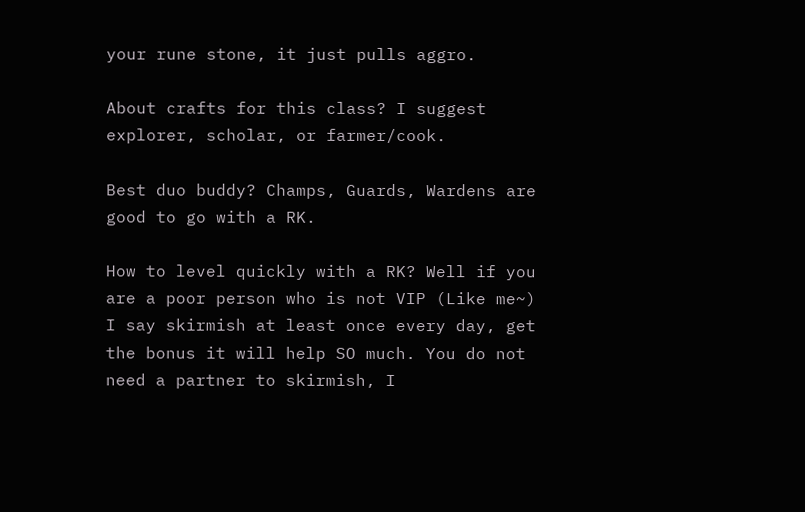your rune stone, it just pulls aggro.

About crafts for this class? I suggest explorer, scholar, or farmer/cook.

Best duo buddy? Champs, Guards, Wardens are good to go with a RK.

How to level quickly with a RK? Well if you are a poor person who is not VIP (Like me~) I say skirmish at least once every day, get the bonus it will help SO much. You do not need a partner to skirmish, I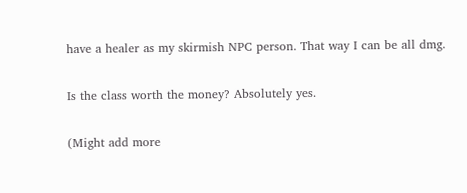have a healer as my skirmish NPC person. That way I can be all dmg.

Is the class worth the money? Absolutely yes.

(Might add more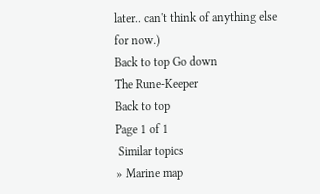later.. can't think of anything else for now.)
Back to top Go down
The Rune-Keeper
Back to top
Page 1 of 1
 Similar topics
» Marine map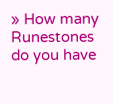» How many Runestones do you have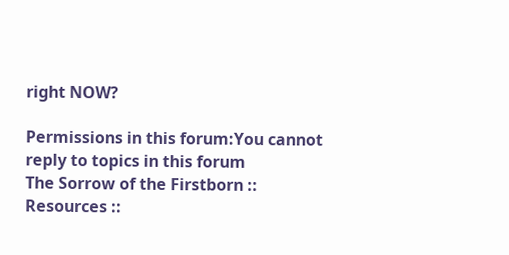right NOW?

Permissions in this forum:You cannot reply to topics in this forum
The Sorrow of the Firstborn :: Resources ::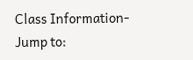Class Information-
Jump to: